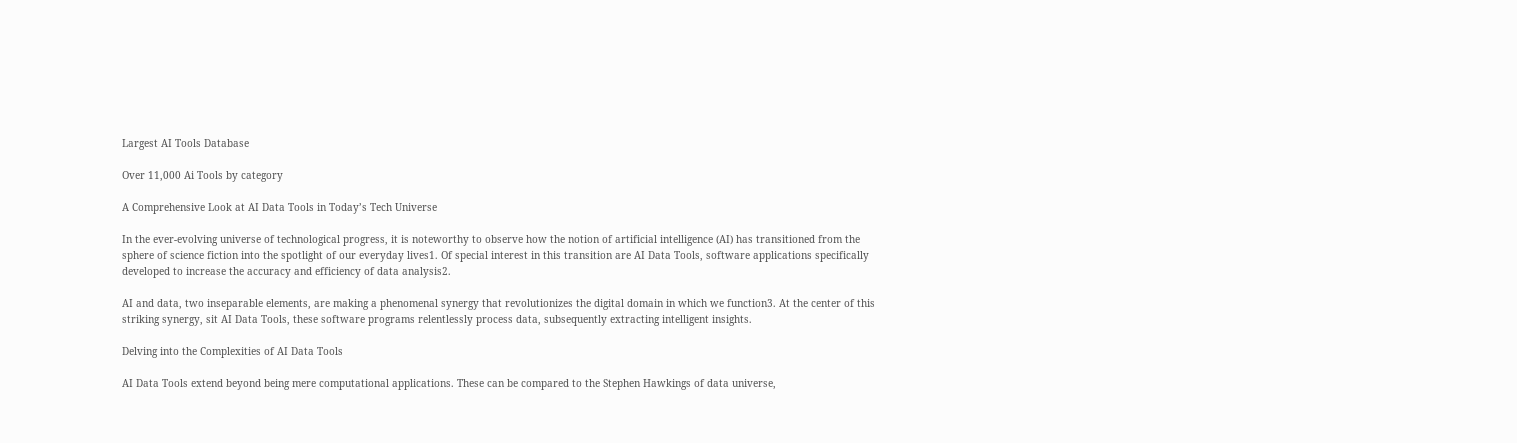Largest AI Tools Database

Over 11,000 Ai Tools by category

A Comprehensive Look at AI Data Tools in Today’s Tech Universe

In the ever-evolving universe of technological progress, it is noteworthy to observe how the notion of artificial intelligence (AI) has transitioned from the sphere of science fiction into the spotlight of our everyday lives1. Of special interest in this transition are AI Data Tools, software applications specifically developed to increase the accuracy and efficiency of data analysis2.

AI and data, two inseparable elements, are making a phenomenal synergy that revolutionizes the digital domain in which we function3. At the center of this striking synergy, sit AI Data Tools, these software programs relentlessly process data, subsequently extracting intelligent insights.

Delving into the Complexities of AI Data Tools

AI Data Tools extend beyond being mere computational applications. These can be compared to the Stephen Hawkings of data universe,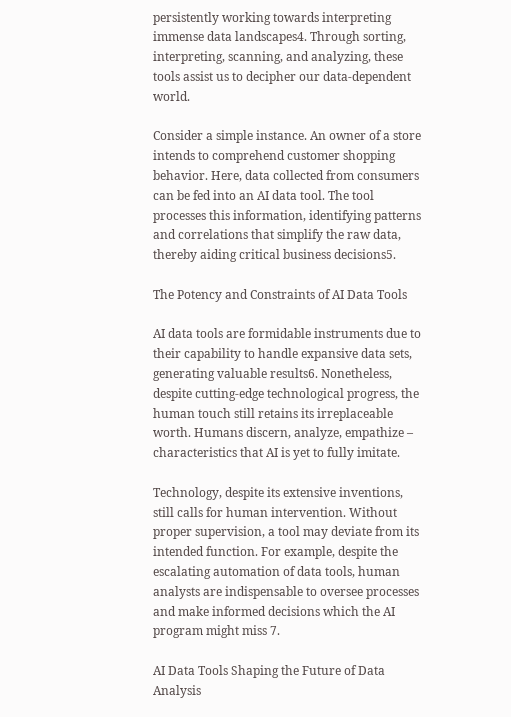persistently working towards interpreting immense data landscapes4. Through sorting, interpreting, scanning, and analyzing, these tools assist us to decipher our data-dependent world.

Consider a simple instance. An owner of a store intends to comprehend customer shopping behavior. Here, data collected from consumers can be fed into an AI data tool. The tool processes this information, identifying patterns and correlations that simplify the raw data, thereby aiding critical business decisions5.

The Potency and Constraints of AI Data Tools

AI data tools are formidable instruments due to their capability to handle expansive data sets, generating valuable results6. Nonetheless, despite cutting-edge technological progress, the human touch still retains its irreplaceable worth. Humans discern, analyze, empathize – characteristics that AI is yet to fully imitate.

Technology, despite its extensive inventions, still calls for human intervention. Without proper supervision, a tool may deviate from its intended function. For example, despite the escalating automation of data tools, human analysts are indispensable to oversee processes and make informed decisions which the AI program might miss 7.

AI Data Tools Shaping the Future of Data Analysis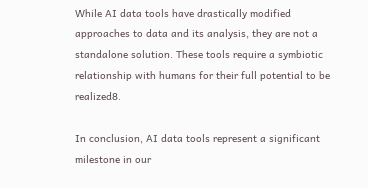While AI data tools have drastically modified approaches to data and its analysis, they are not a standalone solution. These tools require a symbiotic relationship with humans for their full potential to be realized8.

In conclusion, AI data tools represent a significant milestone in our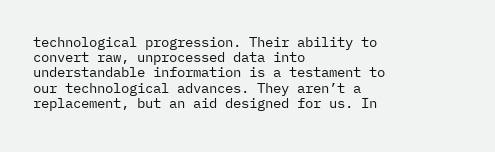technological progression. Their ability to convert raw, unprocessed data into understandable information is a testament to our technological advances. They aren’t a replacement, but an aid designed for us. In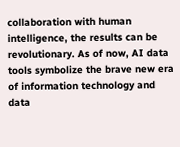collaboration with human intelligence, the results can be revolutionary. As of now, AI data tools symbolize the brave new era of information technology and data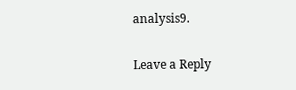analysis9.

Leave a Reply